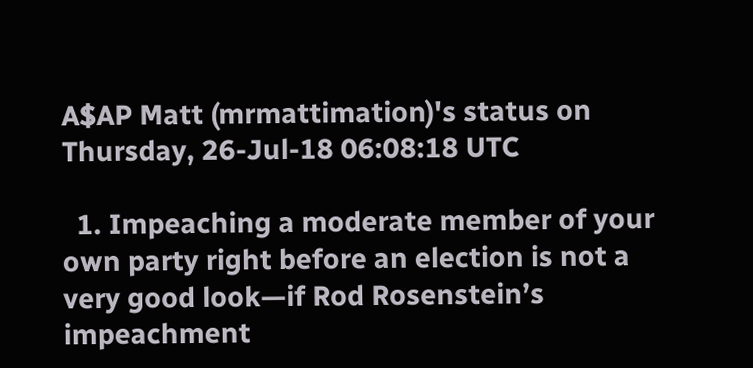A$AP Matt (mrmattimation)'s status on Thursday, 26-Jul-18 06:08:18 UTC

  1. Impeaching a moderate member of your own party right before an election is not a very good look—if Rod Rosenstein’s impeachment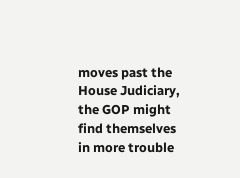moves past the House Judiciary, the GOP might find themselves in more trouble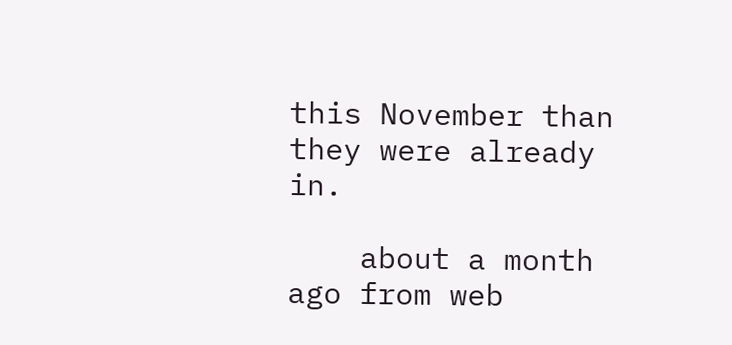this November than they were already in.

    about a month ago from web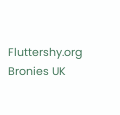Fluttershy.org Bronies UK